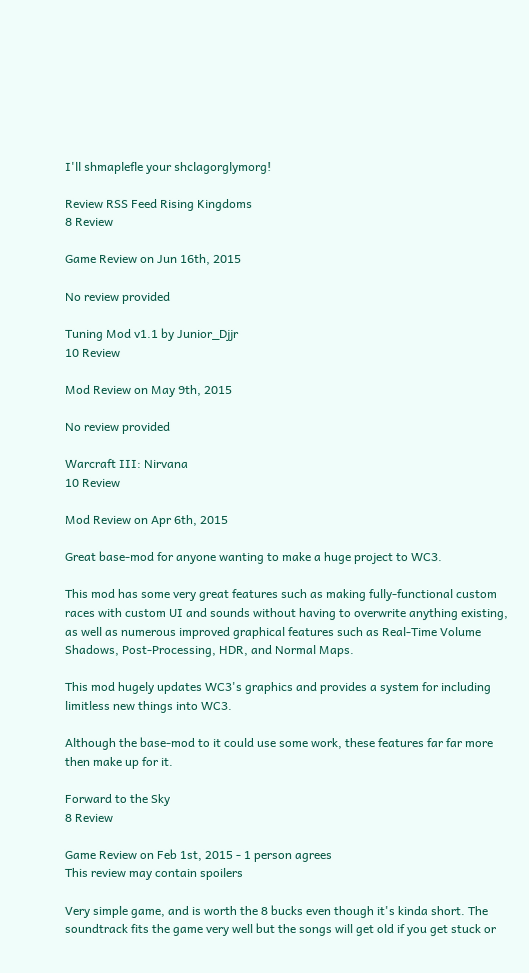I'll shmaplefle your shclagorglymorg!

Review RSS Feed Rising Kingdoms
8 Review

Game Review on Jun 16th, 2015

No review provided

Tuning Mod v1.1 by Junior_Djjr
10 Review

Mod Review on May 9th, 2015

No review provided

Warcraft III: Nirvana
10 Review

Mod Review on Apr 6th, 2015

Great base-mod for anyone wanting to make a huge project to WC3.

This mod has some very great features such as making fully-functional custom races with custom UI and sounds without having to overwrite anything existing, as well as numerous improved graphical features such as Real-Time Volume Shadows, Post-Processing, HDR, and Normal Maps.

This mod hugely updates WC3's graphics and provides a system for including limitless new things into WC3.

Although the base-mod to it could use some work, these features far far more then make up for it.

Forward to the Sky
8 Review

Game Review on Feb 1st, 2015 - 1 person agrees
This review may contain spoilers

Very simple game, and is worth the 8 bucks even though it's kinda short. The soundtrack fits the game very well but the songs will get old if you get stuck or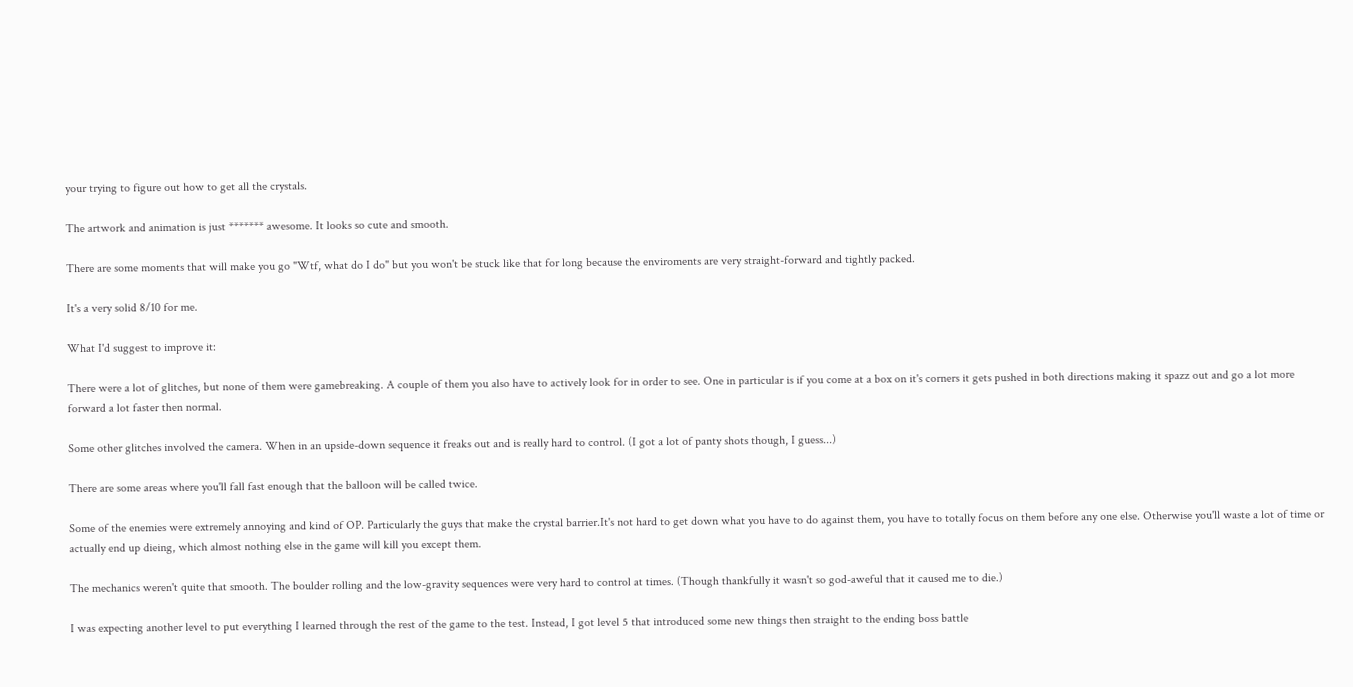your trying to figure out how to get all the crystals.

The artwork and animation is just ******* awesome. It looks so cute and smooth.

There are some moments that will make you go "Wtf, what do I do" but you won't be stuck like that for long because the enviroments are very straight-forward and tightly packed.

It's a very solid 8/10 for me.

What I'd suggest to improve it:

There were a lot of glitches, but none of them were gamebreaking. A couple of them you also have to actively look for in order to see. One in particular is if you come at a box on it's corners it gets pushed in both directions making it spazz out and go a lot more forward a lot faster then normal.

Some other glitches involved the camera. When in an upside-down sequence it freaks out and is really hard to control. (I got a lot of panty shots though, I guess...)

There are some areas where you'll fall fast enough that the balloon will be called twice.

Some of the enemies were extremely annoying and kind of OP. Particularly the guys that make the crystal barrier.It's not hard to get down what you have to do against them, you have to totally focus on them before any one else. Otherwise you'll waste a lot of time or actually end up dieing, which almost nothing else in the game will kill you except them.

The mechanics weren't quite that smooth. The boulder rolling and the low-gravity sequences were very hard to control at times. (Though thankfully it wasn't so god-aweful that it caused me to die.)

I was expecting another level to put everything I learned through the rest of the game to the test. Instead, I got level 5 that introduced some new things then straight to the ending boss battle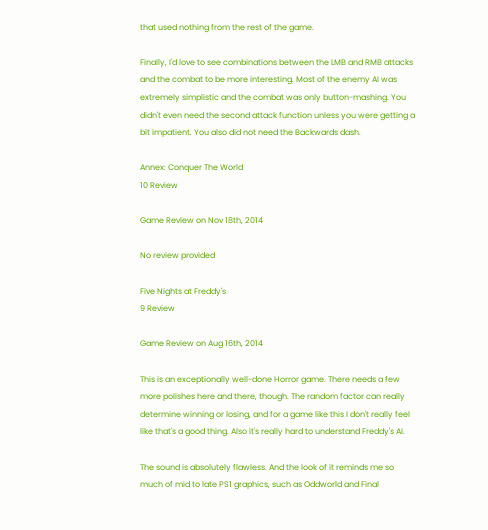that used nothing from the rest of the game.

Finally, I'd love to see combinations between the LMB and RMB attacks and the combat to be more interesting. Most of the enemy AI was extremely simplistic and the combat was only button-mashing. You didn't even need the second attack function unless you were getting a bit impatient. You also did not need the Backwards dash.

Annex: Conquer The World
10 Review

Game Review on Nov 18th, 2014

No review provided

Five Nights at Freddy's
9 Review

Game Review on Aug 16th, 2014

This is an exceptionally well-done Horror game. There needs a few more polishes here and there, though. The random factor can really determine winning or losing, and for a game like this I don't really feel like that's a good thing. Also it's really hard to understand Freddy's AI.

The sound is absolutely flawless. And the look of it reminds me so much of mid to late PS1 graphics, such as Oddworld and Final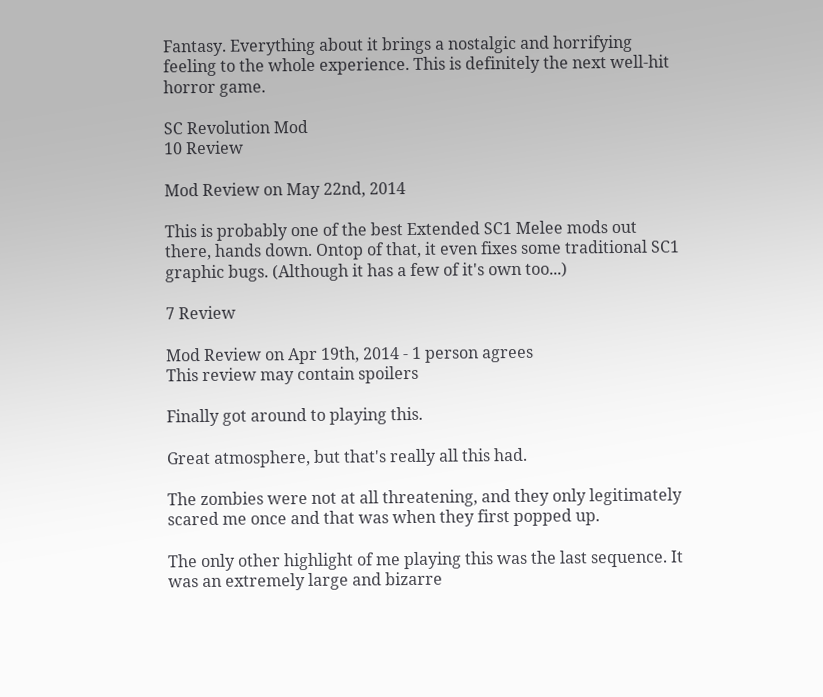Fantasy. Everything about it brings a nostalgic and horrifying feeling to the whole experience. This is definitely the next well-hit horror game.

SC Revolution Mod
10 Review

Mod Review on May 22nd, 2014

This is probably one of the best Extended SC1 Melee mods out there, hands down. Ontop of that, it even fixes some traditional SC1 graphic bugs. (Although it has a few of it's own too...)

7 Review

Mod Review on Apr 19th, 2014 - 1 person agrees
This review may contain spoilers

Finally got around to playing this.

Great atmosphere, but that's really all this had.

The zombies were not at all threatening, and they only legitimately scared me once and that was when they first popped up.

The only other highlight of me playing this was the last sequence. It was an extremely large and bizarre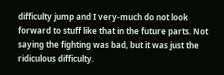difficulty jump and I very-much do not look forward to stuff like that in the future parts. Not saying the fighting was bad, but it was just the ridiculous difficulty.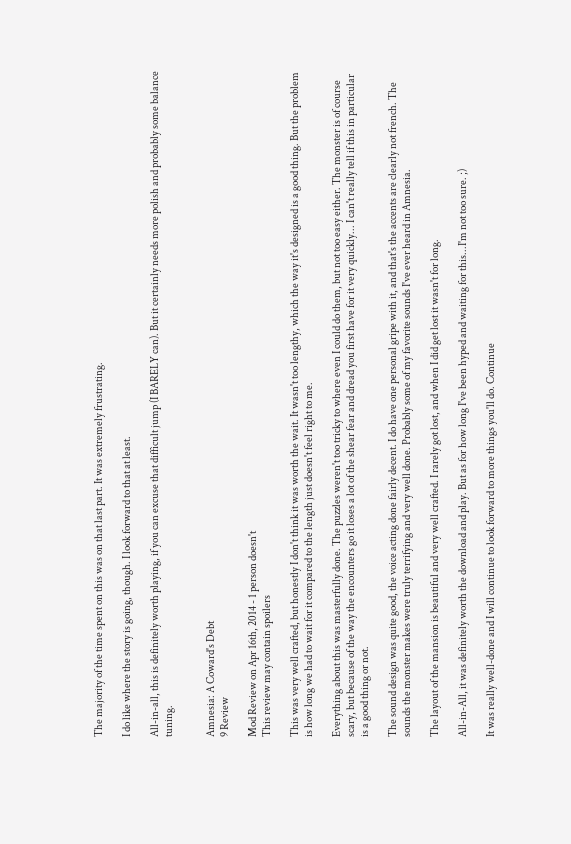The majority of the time spent on this was on that last part. It was extremely frustrating.

I do like where the story is going, though. I look forward to that at least.

All-in-all, this is definitely worth playing, if you can excuse that difficult jump (I BARELY can). But it certainly needs more polish and probably some balance tuning.


Amnesia: A Coward's Debt
9 Review

Mod Review on Apr 16th, 2014 - 1 person doesn't
This review may contain spoilers

This was very well crafted, but honestly I don't think it was worth the wait. It wasn't too lengthy, which the way it's designed is a good thing. But the problem is how long we had to wait for it compared to the length just doesn't feel right to me.

Everything about this was masterfully done. The puzzles weren't too tricky to where even I could do them, but not too easy either. The monster is of course scary, but because of the way the encounters go it loses a lot of the shear fear and dread you first have for it very quickly... I can't really tell if this in particular is a good thing or not.

The sound design was quite good, the voice acting done fairly decent. I do have one personal gripe with it, and that's the accents are clearly not french. The sounds the monster makes were truly terrifying and very well done. Probably some of my favorite sounds I've ever heard in Amnesia.

The layout of the mansion is beautiful and very well crafted. I rarely got lost, and when I did get lost it wasn't for long.

All-in-All, it was definitely worth the download and play. But as for how long I've been hyped and waiting for this...I'm not too sure. ;)

It was really well-done and I will continue to look forward to more things you'll do. Continue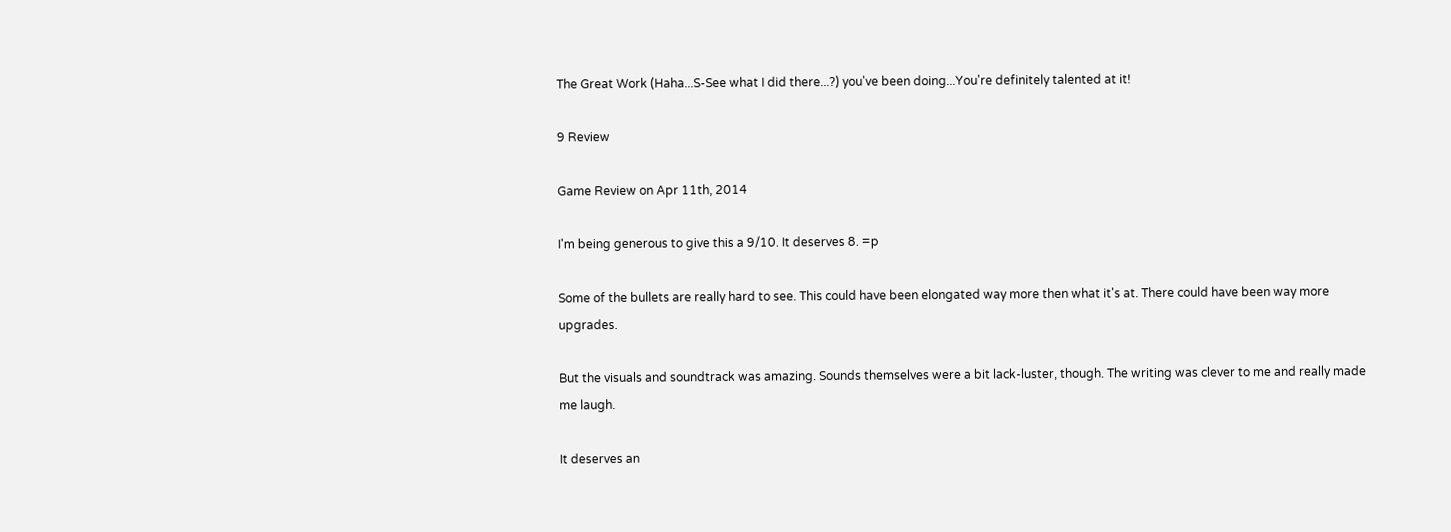The Great Work (Haha...S-See what I did there...?) you've been doing...You're definitely talented at it!

9 Review

Game Review on Apr 11th, 2014

I'm being generous to give this a 9/10. It deserves 8. =p

Some of the bullets are really hard to see. This could have been elongated way more then what it's at. There could have been way more upgrades.

But the visuals and soundtrack was amazing. Sounds themselves were a bit lack-luster, though. The writing was clever to me and really made me laugh.

It deserves an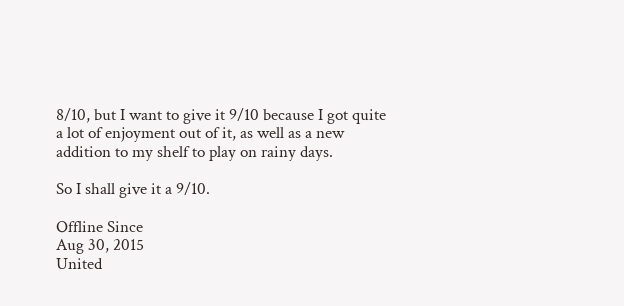8/10, but I want to give it 9/10 because I got quite a lot of enjoyment out of it, as well as a new addition to my shelf to play on rainy days.

So I shall give it a 9/10.

Offline Since
Aug 30, 2015
United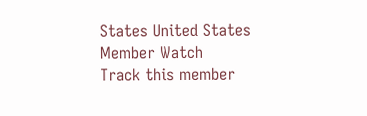States United States
Member Watch
Track this member